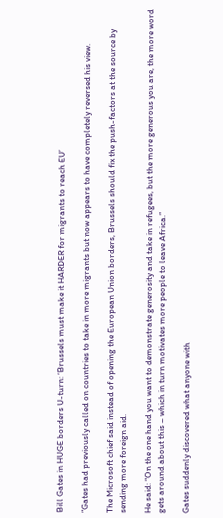Bill Gates in HUGE borders U-turn: ‘Brussels must make it HARDER for migrants to reach EU’

”Gates had previously called on countries to take in more migrants but now appears to have completely reversed his view.

The Microsoft chief said instead of opening the European Union borders, Brussels should fix the push-factors at the source by sending more foreign aid.

He said: “On the one hand you want to demonstrate generosity and take in refugees, but the more generous you are, the more word gets around about this – which in turn motivates more people to leave Africa.”

Gates suddenly discovered what anyone with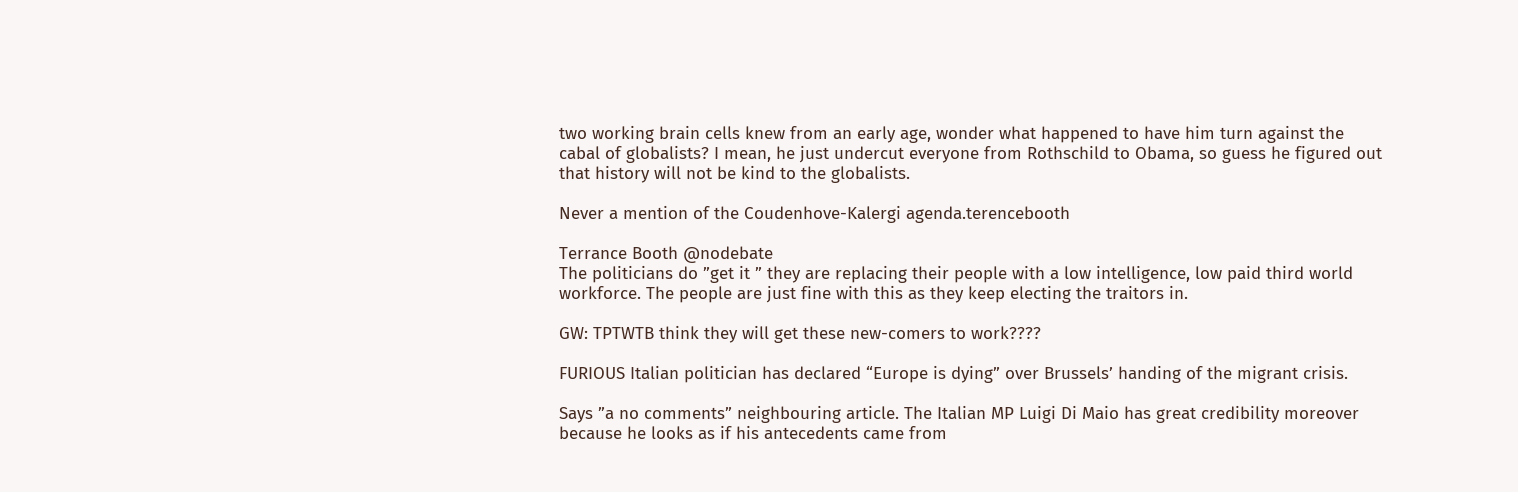two working brain cells knew from an early age, wonder what happened to have him turn against the cabal of globalists? I mean, he just undercut everyone from Rothschild to Obama, so guess he figured out that history will not be kind to the globalists.

Never a mention of the Coudenhove-Kalergi agenda.terencebooth

Terrance Booth @nodebate
The politicians do ”get it ” they are replacing their people with a low intelligence, low paid third world workforce. The people are just fine with this as they keep electing the traitors in.

GW: TPTWTB think they will get these new-comers to work????

FURIOUS Italian politician has declared “Europe is dying” over Brussels’ handing of the migrant crisis.

Says ”a no comments” neighbouring article. The Italian MP Luigi Di Maio has great credibility moreover because he looks as if his antecedents came from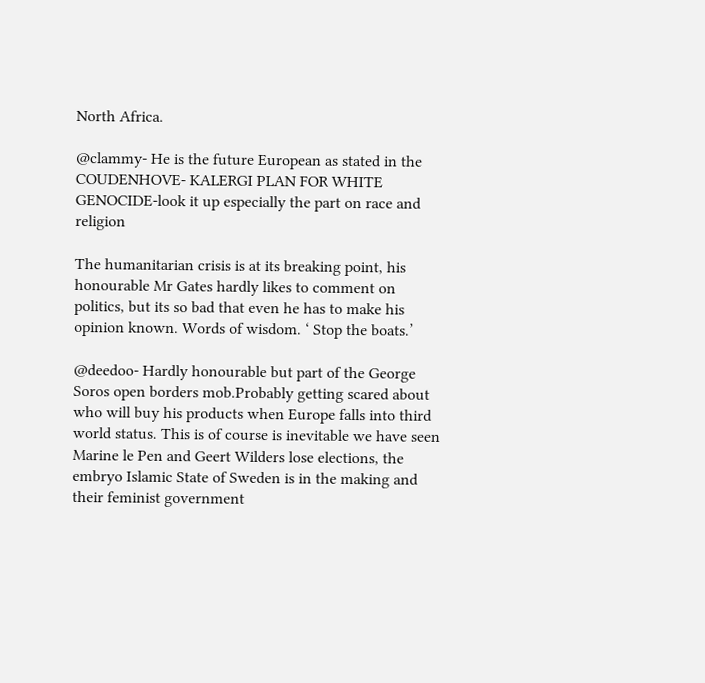North Africa.

@clammy- He is the future European as stated in the COUDENHOVE- KALERGI PLAN FOR WHITE GENOCIDE-look it up especially the part on race and religion

The humanitarian crisis is at its breaking point, his honourable Mr Gates hardly likes to comment on politics, but its so bad that even he has to make his opinion known. Words of wisdom. ‘ Stop the boats.’

@deedoo- Hardly honourable but part of the George Soros open borders mob.Probably getting scared about who will buy his products when Europe falls into third world status. This is of course is inevitable we have seen Marine le Pen and Geert Wilders lose elections, the embryo Islamic State of Sweden is in the making and their feminist government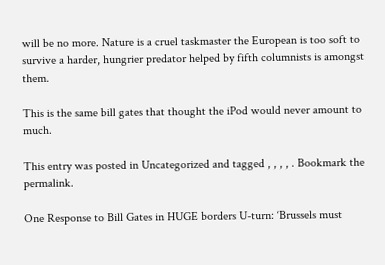will be no more. Nature is a cruel taskmaster the European is too soft to survive a harder, hungrier predator helped by fifth columnists is amongst them.

This is the same bill gates that thought the iPod would never amount to much.

This entry was posted in Uncategorized and tagged , , , , . Bookmark the permalink.

One Response to Bill Gates in HUGE borders U-turn: ‘Brussels must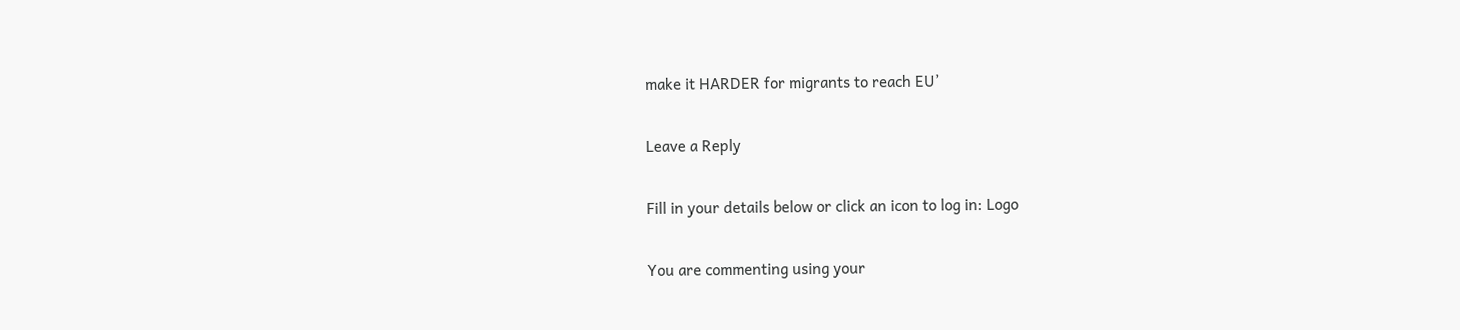make it HARDER for migrants to reach EU’

Leave a Reply

Fill in your details below or click an icon to log in: Logo

You are commenting using your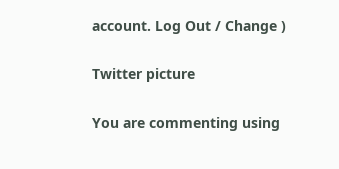account. Log Out / Change )

Twitter picture

You are commenting using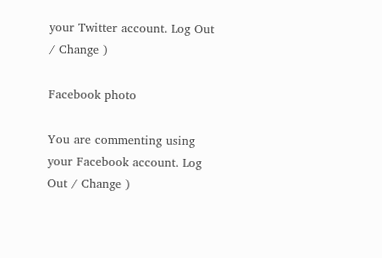your Twitter account. Log Out / Change )

Facebook photo

You are commenting using your Facebook account. Log Out / Change )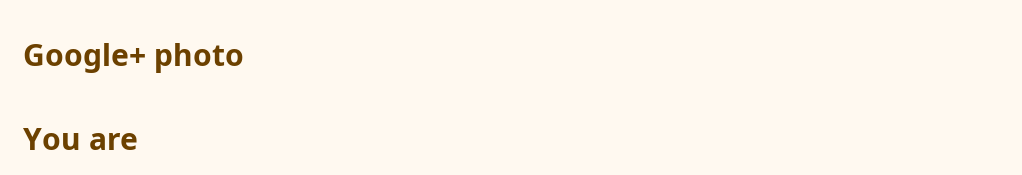Google+ photo

You are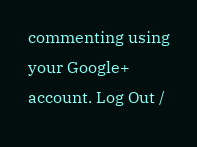commenting using your Google+ account. Log Out /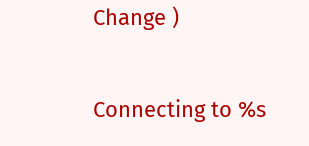Change )

Connecting to %s